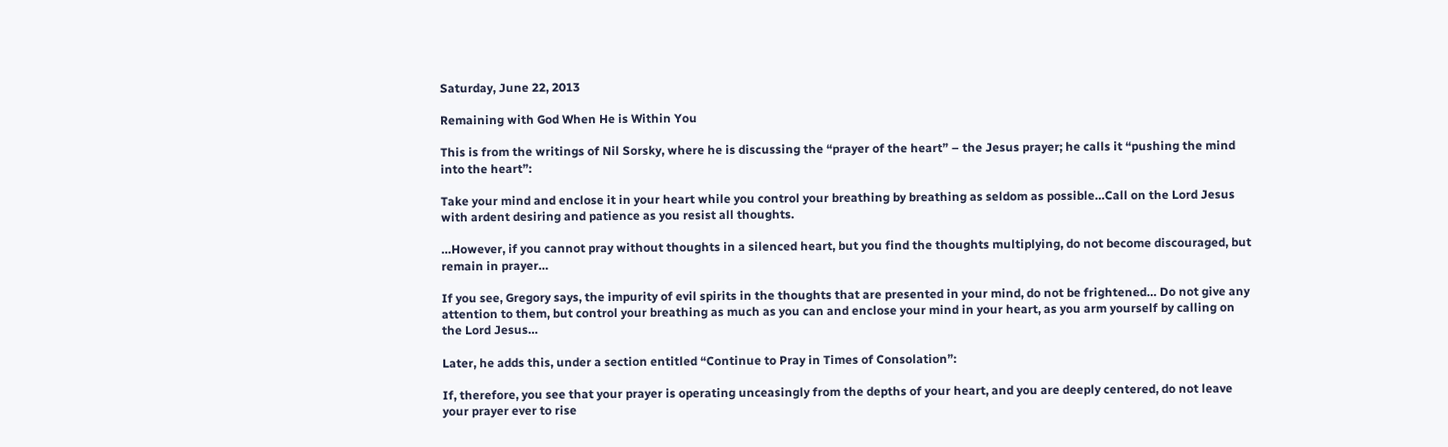Saturday, June 22, 2013

Remaining with God When He is Within You

This is from the writings of Nil Sorsky, where he is discussing the “prayer of the heart” – the Jesus prayer; he calls it “pushing the mind into the heart”:

Take your mind and enclose it in your heart while you control your breathing by breathing as seldom as possible…Call on the Lord Jesus with ardent desiring and patience as you resist all thoughts.

…However, if you cannot pray without thoughts in a silenced heart, but you find the thoughts multiplying, do not become discouraged, but remain in prayer…

If you see, Gregory says, the impurity of evil spirits in the thoughts that are presented in your mind, do not be frightened… Do not give any attention to them, but control your breathing as much as you can and enclose your mind in your heart, as you arm yourself by calling on the Lord Jesus…

Later, he adds this, under a section entitled “Continue to Pray in Times of Consolation”:

If, therefore, you see that your prayer is operating unceasingly from the depths of your heart, and you are deeply centered, do not leave your prayer ever to rise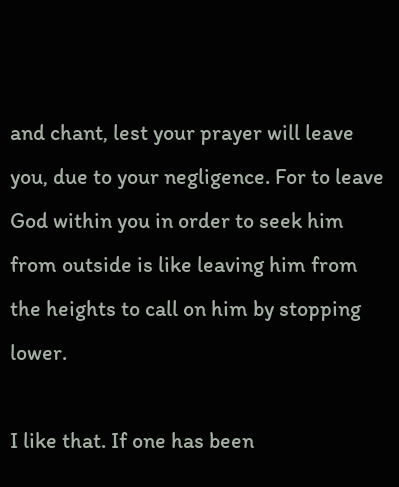and chant, lest your prayer will leave you, due to your negligence. For to leave God within you in order to seek him from outside is like leaving him from the heights to call on him by stopping lower.

I like that. If one has been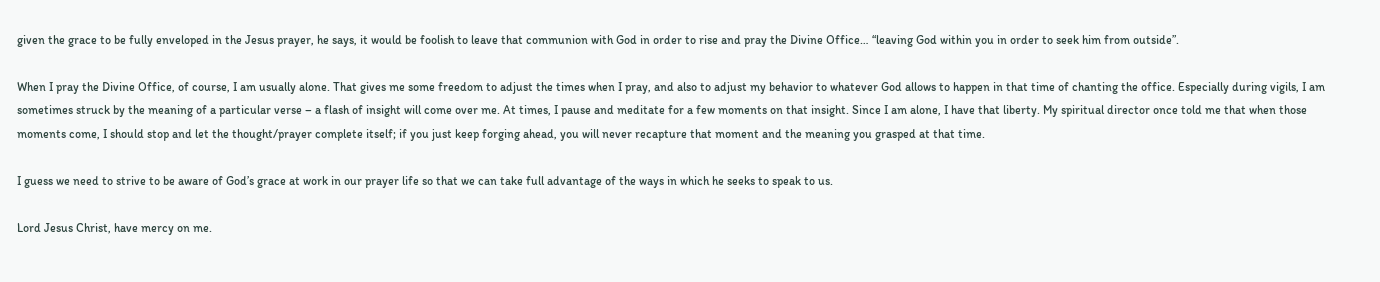given the grace to be fully enveloped in the Jesus prayer, he says, it would be foolish to leave that communion with God in order to rise and pray the Divine Office… “leaving God within you in order to seek him from outside”.

When I pray the Divine Office, of course, I am usually alone. That gives me some freedom to adjust the times when I pray, and also to adjust my behavior to whatever God allows to happen in that time of chanting the office. Especially during vigils, I am sometimes struck by the meaning of a particular verse – a flash of insight will come over me. At times, I pause and meditate for a few moments on that insight. Since I am alone, I have that liberty. My spiritual director once told me that when those moments come, I should stop and let the thought/prayer complete itself; if you just keep forging ahead, you will never recapture that moment and the meaning you grasped at that time.

I guess we need to strive to be aware of God’s grace at work in our prayer life so that we can take full advantage of the ways in which he seeks to speak to us.

Lord Jesus Christ, have mercy on me.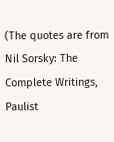(The quotes are from Nil Sorsky: The Complete Writings, Paulist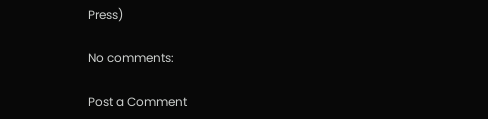Press)

No comments:

Post a Comment